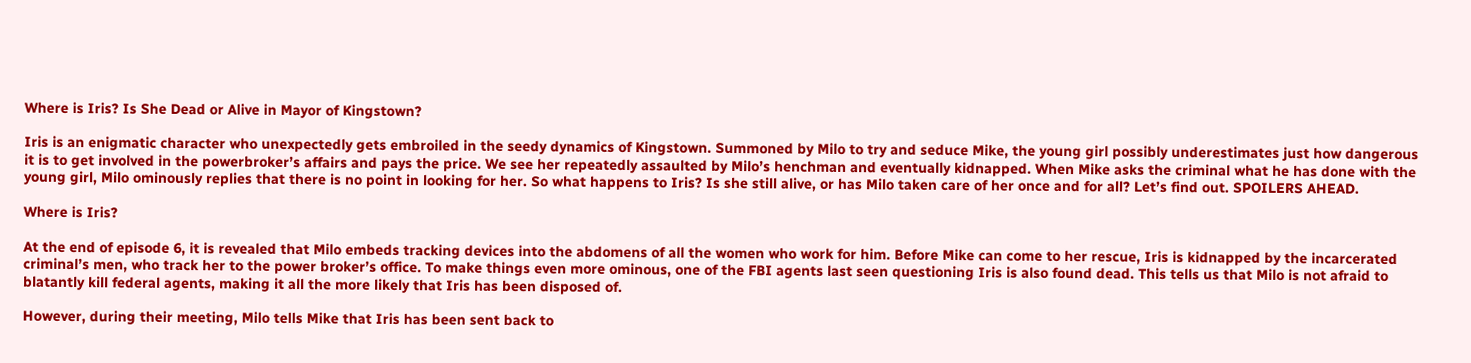Where is Iris? Is She Dead or Alive in Mayor of Kingstown?

Iris is an enigmatic character who unexpectedly gets embroiled in the seedy dynamics of Kingstown. Summoned by Milo to try and seduce Mike, the young girl possibly underestimates just how dangerous it is to get involved in the powerbroker’s affairs and pays the price. We see her repeatedly assaulted by Milo’s henchman and eventually kidnapped. When Mike asks the criminal what he has done with the young girl, Milo ominously replies that there is no point in looking for her. So what happens to Iris? Is she still alive, or has Milo taken care of her once and for all? Let’s find out. SPOILERS AHEAD.

Where is Iris?

At the end of episode 6, it is revealed that Milo embeds tracking devices into the abdomens of all the women who work for him. Before Mike can come to her rescue, Iris is kidnapped by the incarcerated criminal’s men, who track her to the power broker’s office. To make things even more ominous, one of the FBI agents last seen questioning Iris is also found dead. This tells us that Milo is not afraid to blatantly kill federal agents, making it all the more likely that Iris has been disposed of.

However, during their meeting, Milo tells Mike that Iris has been sent back to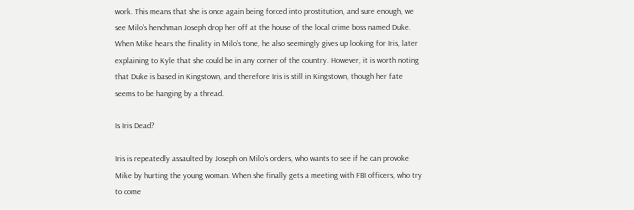work. This means that she is once again being forced into prostitution, and sure enough, we see Milo’s henchman Joseph drop her off at the house of the local crime boss named Duke. When Mike hears the finality in Milo’s tone, he also seemingly gives up looking for Iris, later explaining to Kyle that she could be in any corner of the country. However, it is worth noting that Duke is based in Kingstown, and therefore Iris is still in Kingstown, though her fate seems to be hanging by a thread.

Is Iris Dead?

Iris is repeatedly assaulted by Joseph on Milo’s orders, who wants to see if he can provoke Mike by hurting the young woman. When she finally gets a meeting with FBI officers, who try to come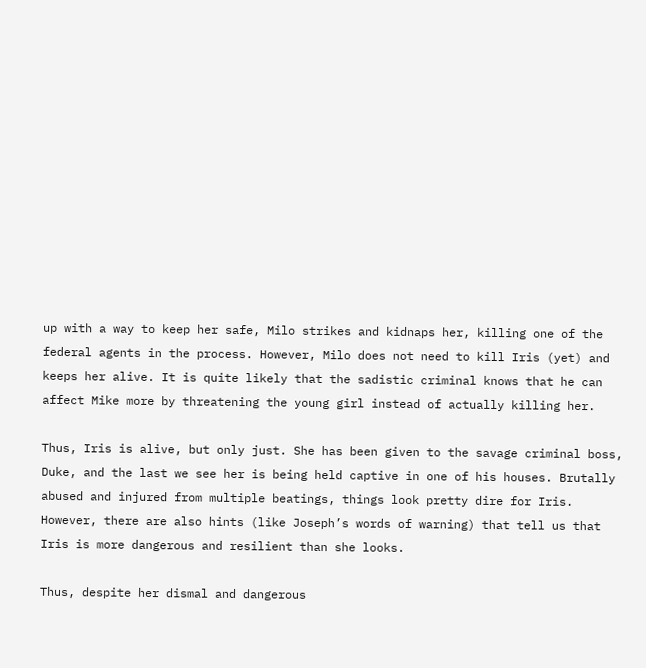up with a way to keep her safe, Milo strikes and kidnaps her, killing one of the federal agents in the process. However, Milo does not need to kill Iris (yet) and keeps her alive. It is quite likely that the sadistic criminal knows that he can affect Mike more by threatening the young girl instead of actually killing her.

Thus, Iris is alive, but only just. She has been given to the savage criminal boss, Duke, and the last we see her is being held captive in one of his houses. Brutally abused and injured from multiple beatings, things look pretty dire for Iris. However, there are also hints (like Joseph’s words of warning) that tell us that Iris is more dangerous and resilient than she looks.

Thus, despite her dismal and dangerous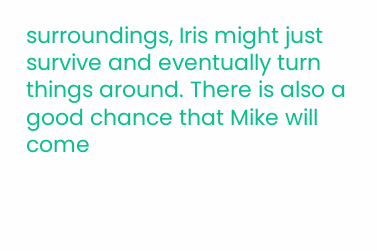surroundings, Iris might just survive and eventually turn things around. There is also a good chance that Mike will come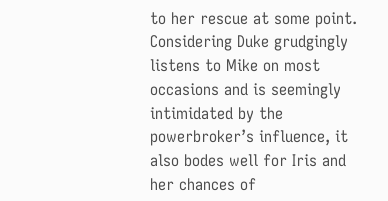to her rescue at some point. Considering Duke grudgingly listens to Mike on most occasions and is seemingly intimidated by the powerbroker’s influence, it also bodes well for Iris and her chances of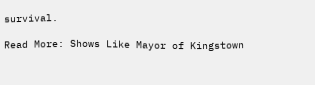survival.

Read More: Shows Like Mayor of Kingstown